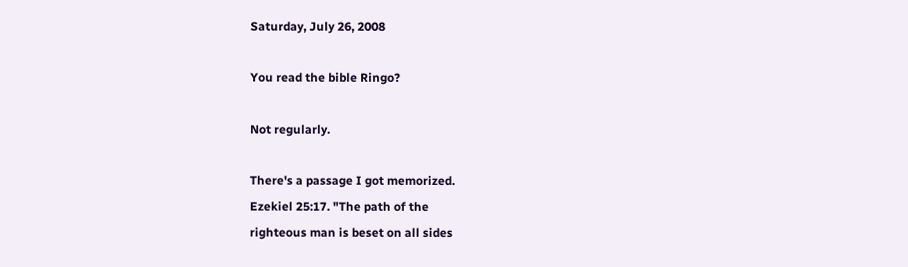Saturday, July 26, 2008

You read the bible Ringo?

Not regularly.

There's a passage I got memorized.
Ezekiel 25:17. "The path of the
righteous man is beset on all sides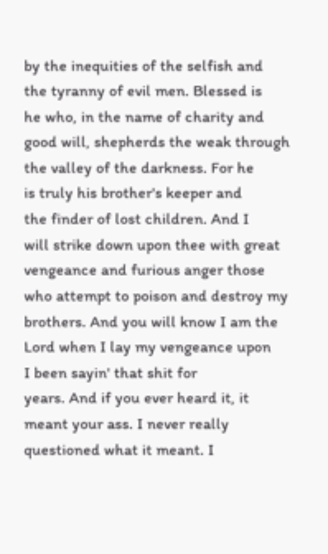by the inequities of the selfish and
the tyranny of evil men. Blessed is
he who, in the name of charity and
good will, shepherds the weak through
the valley of the darkness. For he
is truly his brother's keeper and
the finder of lost children. And I
will strike down upon thee with great
vengeance and furious anger those
who attempt to poison and destroy my
brothers. And you will know I am the
Lord when I lay my vengeance upon
I been sayin' that shit for
years. And if you ever heard it, it
meant your ass. I never really
questioned what it meant. I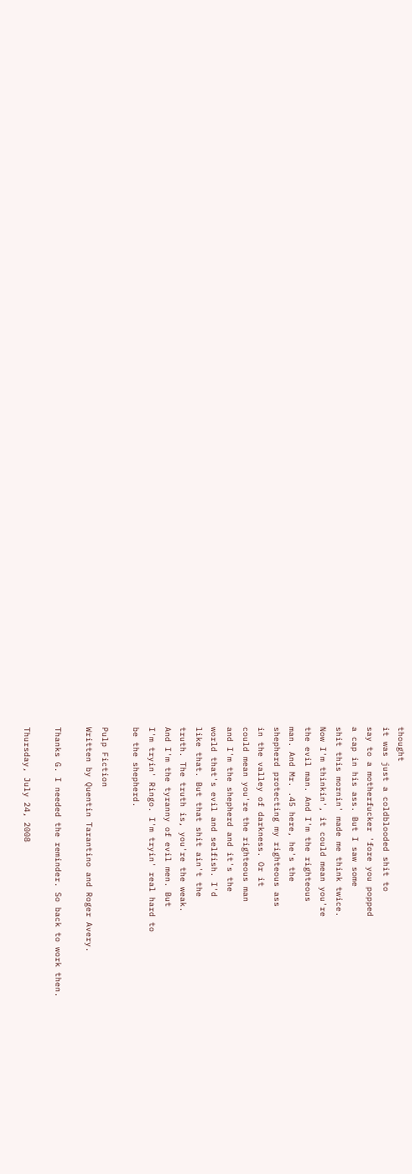thought
it was just a coldblooded shit to
say to a motherfucker 'fore you popped
a cap in his ass. But I saw some
shit this mornin' made me think twice.
Now I'm thinkin', it could mean you're
the evil man. And I'm the righteous
man. And Mr. .45 here, he's the
shepherd protecting my righteous ass
in the valley of darkness. Or it
could mean you're the righteous man
and I'm the shepherd and it's the
world that's evil and selfish. I'd
like that. But that shit ain't the
truth. The truth is, you're the weak.
And I'm the tyranny of evil men. But
I'm tryin' Ringo. I'm tryin' real hard to
be the shepherd.

Pulp Fiction
Written by Quentin Tarantino and Roger Avery.

Thanks G. I needed the reminder. So back to work then.

Thursday, July 24, 2008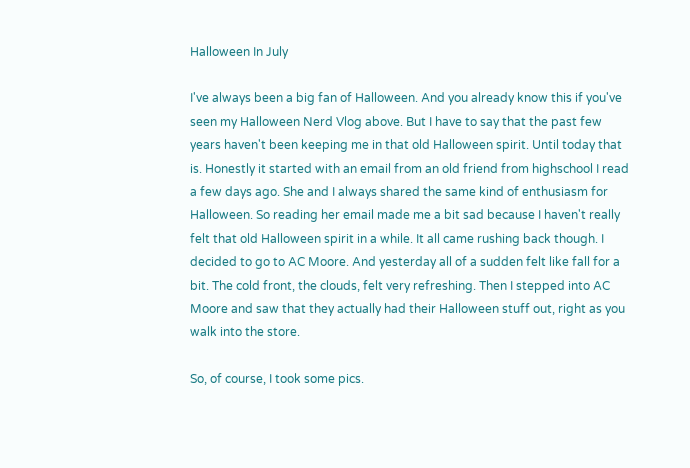Halloween In July

I've always been a big fan of Halloween. And you already know this if you've seen my Halloween Nerd Vlog above. But I have to say that the past few years haven't been keeping me in that old Halloween spirit. Until today that is. Honestly it started with an email from an old friend from highschool I read a few days ago. She and I always shared the same kind of enthusiasm for Halloween. So reading her email made me a bit sad because I haven't really felt that old Halloween spirit in a while. It all came rushing back though. I decided to go to AC Moore. And yesterday all of a sudden felt like fall for a bit. The cold front, the clouds, felt very refreshing. Then I stepped into AC Moore and saw that they actually had their Halloween stuff out, right as you walk into the store.

So, of course, I took some pics.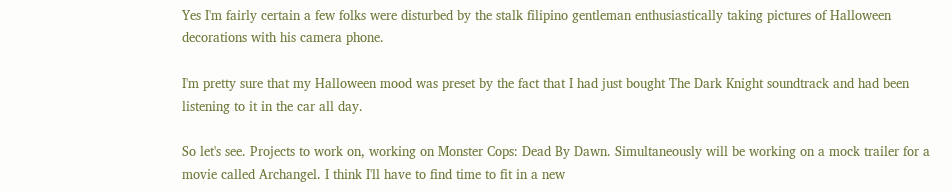Yes I'm fairly certain a few folks were disturbed by the stalk filipino gentleman enthusiastically taking pictures of Halloween decorations with his camera phone.

I'm pretty sure that my Halloween mood was preset by the fact that I had just bought The Dark Knight soundtrack and had been listening to it in the car all day.

So let's see. Projects to work on, working on Monster Cops: Dead By Dawn. Simultaneously will be working on a mock trailer for a movie called Archangel. I think I'll have to find time to fit in a new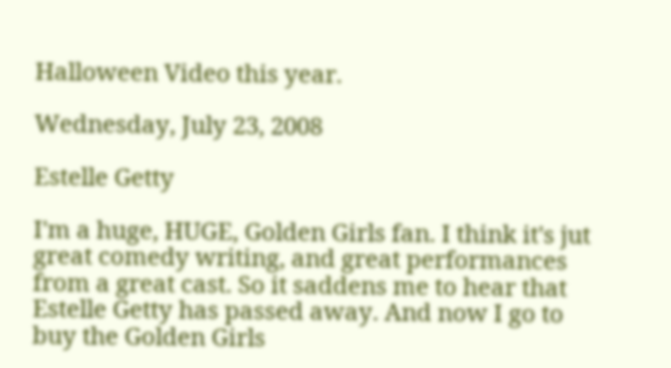Halloween Video this year.

Wednesday, July 23, 2008

Estelle Getty

I'm a huge, HUGE, Golden Girls fan. I think it's jut great comedy writing, and great performances from a great cast. So it saddens me to hear that Estelle Getty has passed away. And now I go to buy the Golden Girls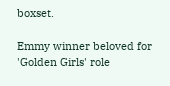boxset.

Emmy winner beloved for 'Golden Girls' role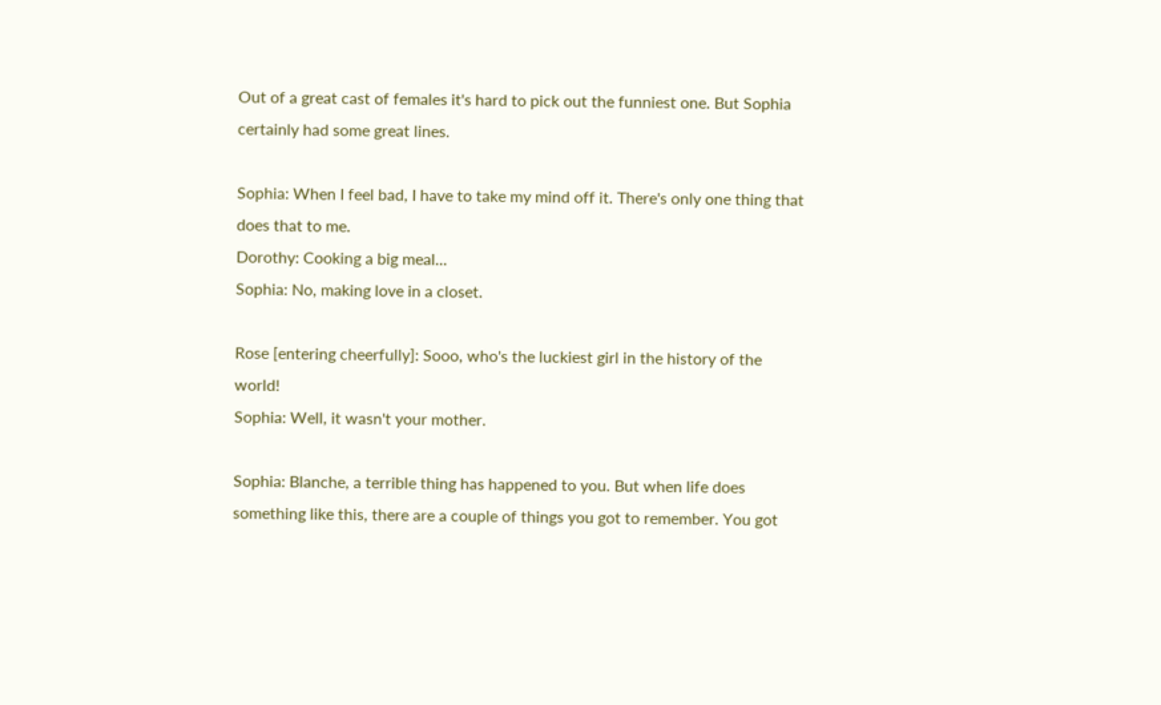Out of a great cast of females it's hard to pick out the funniest one. But Sophia certainly had some great lines.

Sophia: When I feel bad, I have to take my mind off it. There's only one thing that does that to me.
Dorothy: Cooking a big meal...
Sophia: No, making love in a closet.

Rose [entering cheerfully]: Sooo, who's the luckiest girl in the history of the world!
Sophia: Well, it wasn't your mother.

Sophia: Blanche, a terrible thing has happened to you. But when life does something like this, there are a couple of things you got to remember. You got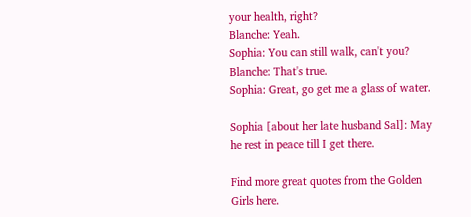your health, right?
Blanche: Yeah.
Sophia: You can still walk, can't you?
Blanche: That's true.
Sophia: Great, go get me a glass of water.

Sophia [about her late husband Sal]: May he rest in peace till I get there.

Find more great quotes from the Golden Girls here.